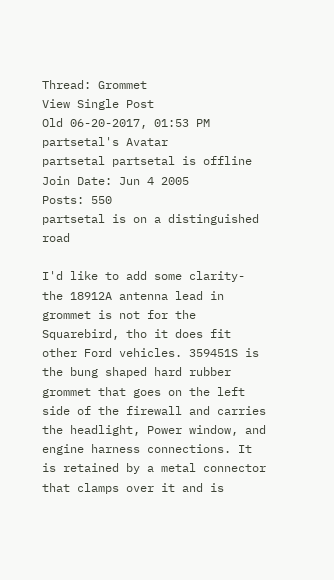Thread: Grommet
View Single Post
Old 06-20-2017, 01:53 PM
partsetal's Avatar
partsetal partsetal is offline
Join Date: Jun 4 2005
Posts: 550
partsetal is on a distinguished road

I'd like to add some clarity- the 18912A antenna lead in grommet is not for the Squarebird, tho it does fit other Ford vehicles. 359451S is the bung shaped hard rubber grommet that goes on the left side of the firewall and carries the headlight, Power window, and engine harness connections. It is retained by a metal connector that clamps over it and is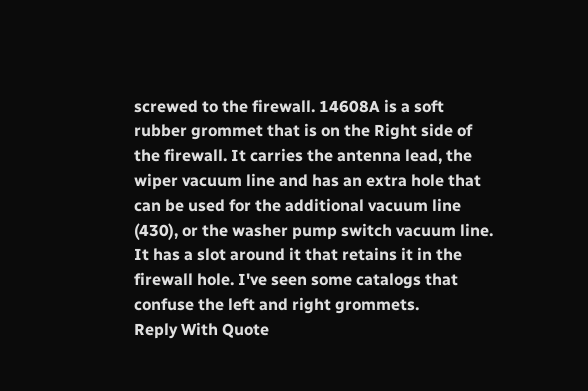screwed to the firewall. 14608A is a soft rubber grommet that is on the Right side of the firewall. It carries the antenna lead, the wiper vacuum line and has an extra hole that can be used for the additional vacuum line (430), or the washer pump switch vacuum line. It has a slot around it that retains it in the firewall hole. I've seen some catalogs that confuse the left and right grommets.
Reply With Quote